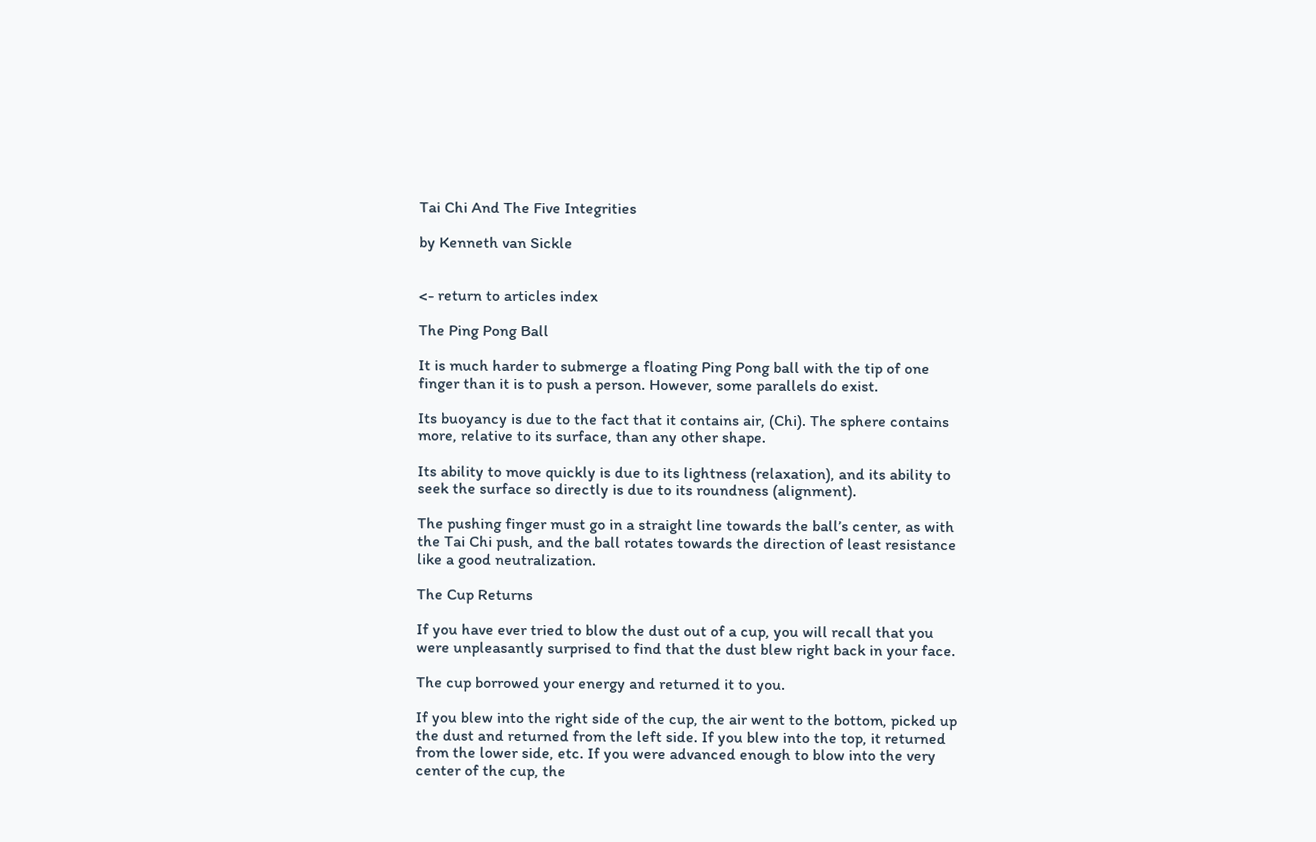Tai Chi And The Five Integrities

by Kenneth van Sickle


<- return to articles index

The Ping Pong Ball

It is much harder to submerge a floating Ping Pong ball with the tip of one finger than it is to push a person. However, some parallels do exist.

Its buoyancy is due to the fact that it contains air, (Chi). The sphere contains more, relative to its surface, than any other shape.

Its ability to move quickly is due to its lightness (relaxation), and its ability to seek the surface so directly is due to its roundness (alignment).

The pushing finger must go in a straight line towards the ball’s center, as with the Tai Chi push, and the ball rotates towards the direction of least resistance like a good neutralization.

The Cup Returns

If you have ever tried to blow the dust out of a cup, you will recall that you were unpleasantly surprised to find that the dust blew right back in your face.

The cup borrowed your energy and returned it to you.

If you blew into the right side of the cup, the air went to the bottom, picked up the dust and returned from the left side. If you blew into the top, it returned from the lower side, etc. If you were advanced enough to blow into the very center of the cup, the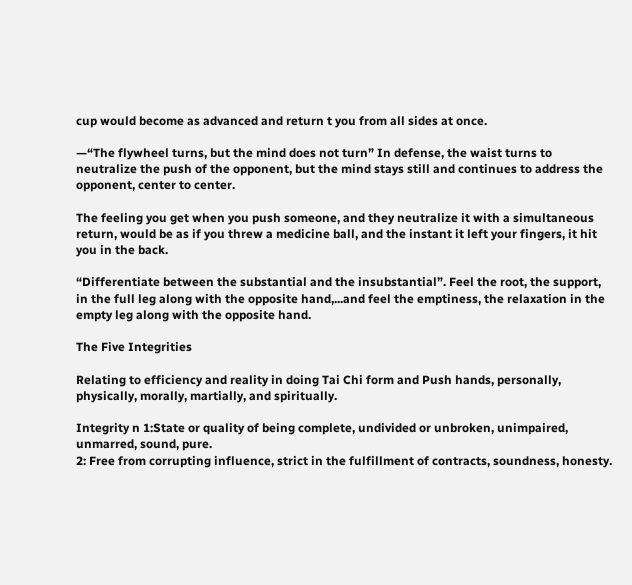cup would become as advanced and return t you from all sides at once.

—“The flywheel turns, but the mind does not turn” In defense, the waist turns to neutralize the push of the opponent, but the mind stays still and continues to address the opponent, center to center.

The feeling you get when you push someone, and they neutralize it with a simultaneous return, would be as if you threw a medicine ball, and the instant it left your fingers, it hit you in the back.

“Differentiate between the substantial and the insubstantial”. Feel the root, the support, in the full leg along with the opposite hand,...and feel the emptiness, the relaxation in the empty leg along with the opposite hand.

The Five Integrities

Relating to efficiency and reality in doing Tai Chi form and Push hands, personally, physically, morally, martially, and spiritually.

Integrity n 1:State or quality of being complete, undivided or unbroken, unimpaired, unmarred, sound, pure.
2: Free from corrupting influence, strict in the fulfillment of contracts, soundness, honesty.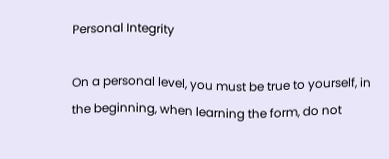Personal Integrity

On a personal level, you must be true to yourself, in the beginning, when learning the form, do not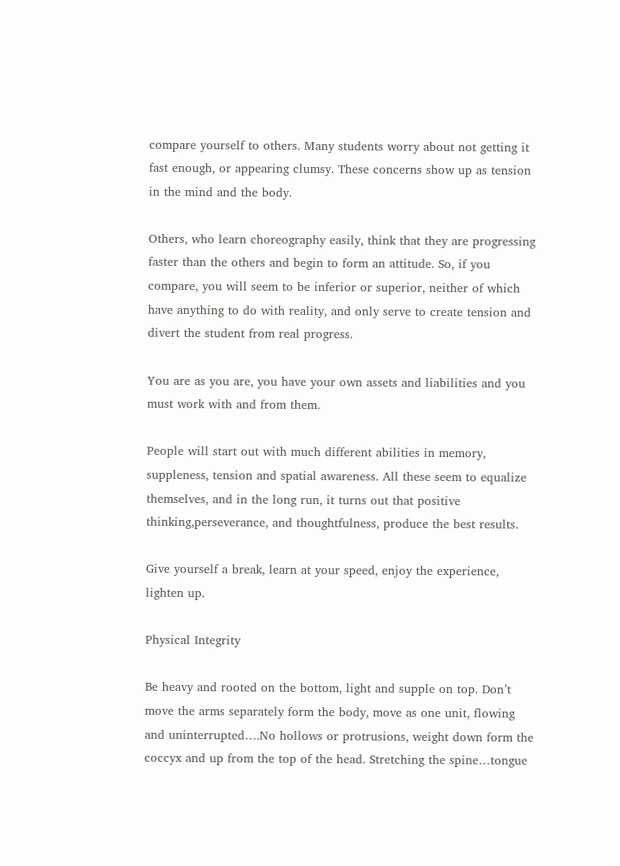compare yourself to others. Many students worry about not getting it fast enough, or appearing clumsy. These concerns show up as tension in the mind and the body.

Others, who learn choreography easily, think that they are progressing faster than the others and begin to form an attitude. So, if you compare, you will seem to be inferior or superior, neither of which have anything to do with reality, and only serve to create tension and divert the student from real progress.

You are as you are, you have your own assets and liabilities and you must work with and from them.

People will start out with much different abilities in memory, suppleness, tension and spatial awareness. All these seem to equalize themselves, and in the long run, it turns out that positive thinking,perseverance, and thoughtfulness, produce the best results.

Give yourself a break, learn at your speed, enjoy the experience, lighten up.

Physical Integrity

Be heavy and rooted on the bottom, light and supple on top. Don’t move the arms separately form the body, move as one unit, flowing and uninterrupted….No hollows or protrusions, weight down form the coccyx and up from the top of the head. Stretching the spine…tongue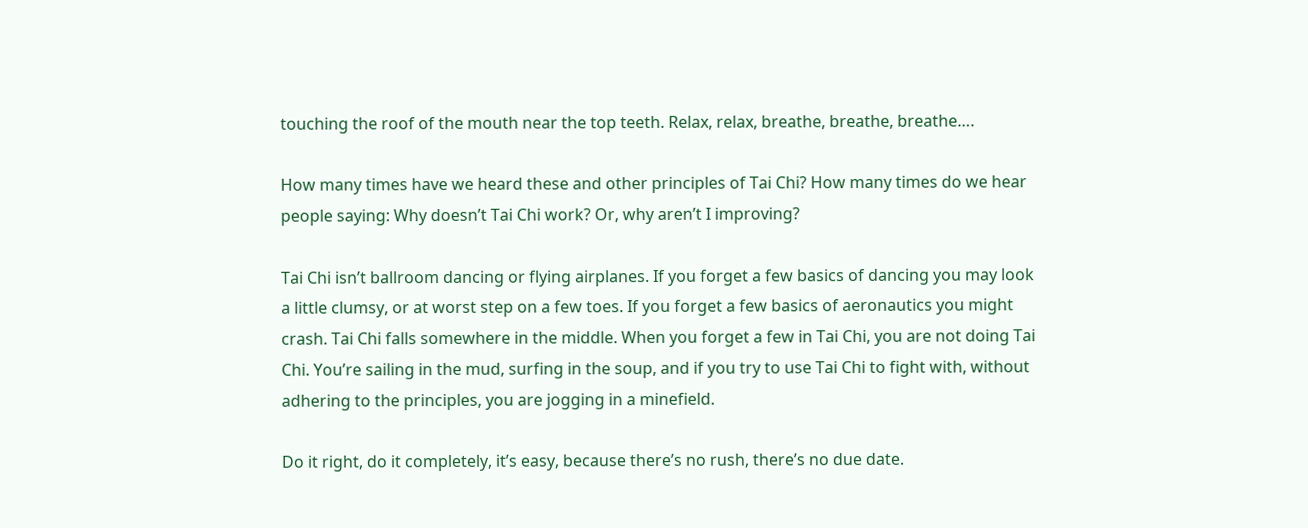touching the roof of the mouth near the top teeth. Relax, relax, breathe, breathe, breathe….

How many times have we heard these and other principles of Tai Chi? How many times do we hear people saying: Why doesn’t Tai Chi work? Or, why aren’t I improving?

Tai Chi isn’t ballroom dancing or flying airplanes. If you forget a few basics of dancing you may look a little clumsy, or at worst step on a few toes. If you forget a few basics of aeronautics you might crash. Tai Chi falls somewhere in the middle. When you forget a few in Tai Chi, you are not doing Tai Chi. You’re sailing in the mud, surfing in the soup, and if you try to use Tai Chi to fight with, without adhering to the principles, you are jogging in a minefield.

Do it right, do it completely, it’s easy, because there’s no rush, there’s no due date.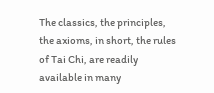The classics, the principles, the axioms, in short, the rules of Tai Chi, are readily available in many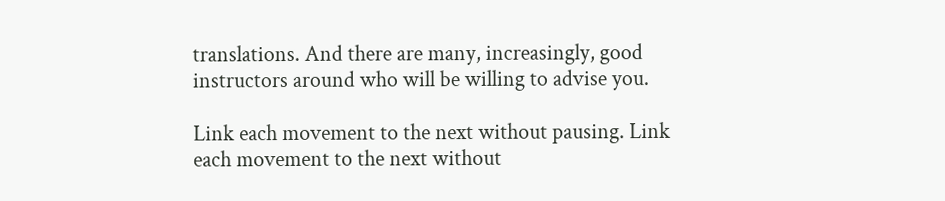translations. And there are many, increasingly, good instructors around who will be willing to advise you.

Link each movement to the next without pausing. Link each movement to the next without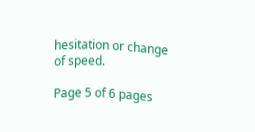hesitation or change of speed.

Page 5 of 6 pages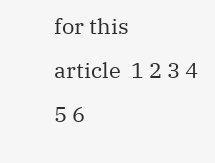for this article  1 2 3 4 5 6